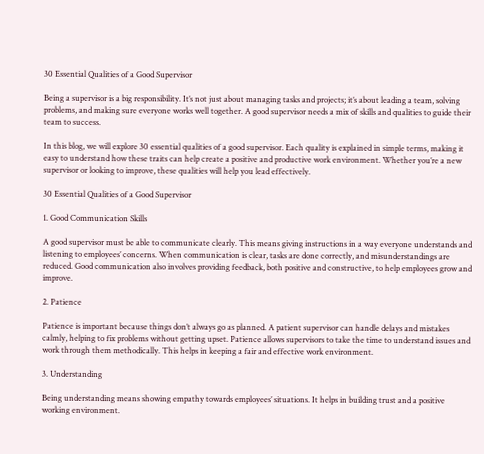30 Essential Qualities of a Good Supervisor

Being a supervisor is a big responsibility. It’s not just about managing tasks and projects; it’s about leading a team, solving problems, and making sure everyone works well together. A good supervisor needs a mix of skills and qualities to guide their team to success.

In this blog, we will explore 30 essential qualities of a good supervisor. Each quality is explained in simple terms, making it easy to understand how these traits can help create a positive and productive work environment. Whether you’re a new supervisor or looking to improve, these qualities will help you lead effectively.

30 Essential Qualities of a Good Supervisor

1. Good Communication Skills

A good supervisor must be able to communicate clearly. This means giving instructions in a way everyone understands and listening to employees’ concerns. When communication is clear, tasks are done correctly, and misunderstandings are reduced. Good communication also involves providing feedback, both positive and constructive, to help employees grow and improve.

2. Patience

Patience is important because things don’t always go as planned. A patient supervisor can handle delays and mistakes calmly, helping to fix problems without getting upset. Patience allows supervisors to take the time to understand issues and work through them methodically. This helps in keeping a fair and effective work environment.

3. Understanding

Being understanding means showing empathy towards employees’ situations. It helps in building trust and a positive working environment.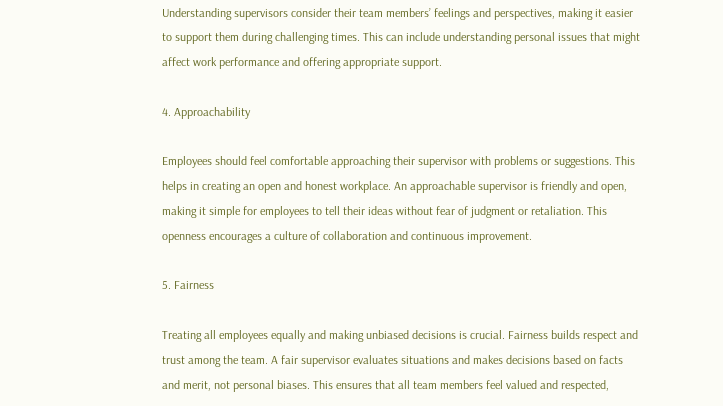Understanding supervisors consider their team members’ feelings and perspectives, making it easier to support them during challenging times. This can include understanding personal issues that might affect work performance and offering appropriate support.

4. Approachability

Employees should feel comfortable approaching their supervisor with problems or suggestions. This helps in creating an open and honest workplace. An approachable supervisor is friendly and open, making it simple for employees to tell their ideas without fear of judgment or retaliation. This openness encourages a culture of collaboration and continuous improvement.

5. Fairness

Treating all employees equally and making unbiased decisions is crucial. Fairness builds respect and trust among the team. A fair supervisor evaluates situations and makes decisions based on facts and merit, not personal biases. This ensures that all team members feel valued and respected,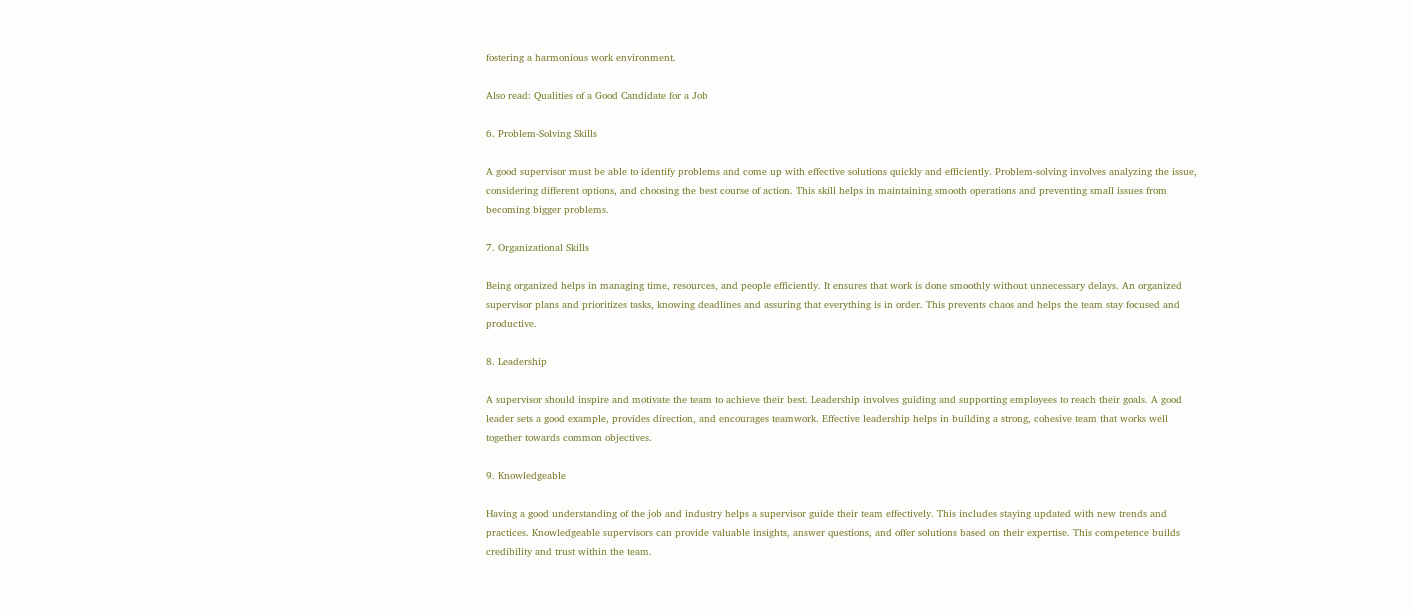fostering a harmonious work environment.

Also read: Qualities of a Good Candidate for a Job

6. Problem-Solving Skills

A good supervisor must be able to identify problems and come up with effective solutions quickly and efficiently. Problem-solving involves analyzing the issue, considering different options, and choosing the best course of action. This skill helps in maintaining smooth operations and preventing small issues from becoming bigger problems.

7. Organizational Skills

Being organized helps in managing time, resources, and people efficiently. It ensures that work is done smoothly without unnecessary delays. An organized supervisor plans and prioritizes tasks, knowing deadlines and assuring that everything is in order. This prevents chaos and helps the team stay focused and productive.

8. Leadership

A supervisor should inspire and motivate the team to achieve their best. Leadership involves guiding and supporting employees to reach their goals. A good leader sets a good example, provides direction, and encourages teamwork. Effective leadership helps in building a strong, cohesive team that works well together towards common objectives.

9. Knowledgeable

Having a good understanding of the job and industry helps a supervisor guide their team effectively. This includes staying updated with new trends and practices. Knowledgeable supervisors can provide valuable insights, answer questions, and offer solutions based on their expertise. This competence builds credibility and trust within the team.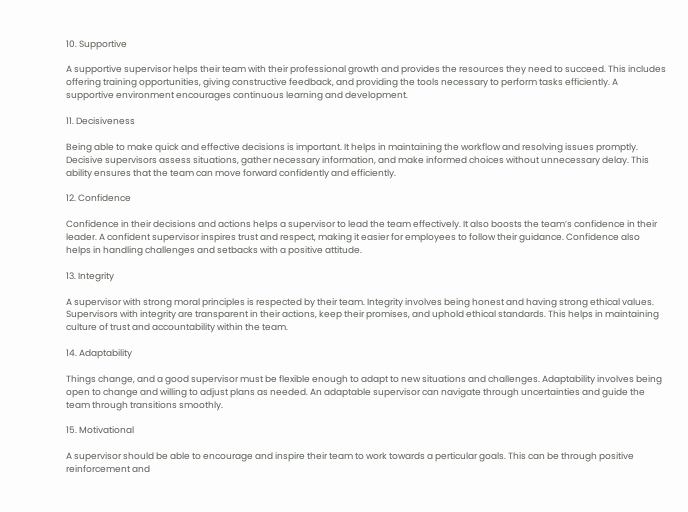10. Supportive

A supportive supervisor helps their team with their professional growth and provides the resources they need to succeed. This includes offering training opportunities, giving constructive feedback, and providing the tools necessary to perform tasks efficiently. A supportive environment encourages continuous learning and development.

11. Decisiveness

Being able to make quick and effective decisions is important. It helps in maintaining the workflow and resolving issues promptly. Decisive supervisors assess situations, gather necessary information, and make informed choices without unnecessary delay. This ability ensures that the team can move forward confidently and efficiently.

12. Confidence

Confidence in their decisions and actions helps a supervisor to lead the team effectively. It also boosts the team’s confidence in their leader. A confident supervisor inspires trust and respect, making it easier for employees to follow their guidance. Confidence also helps in handling challenges and setbacks with a positive attitude.

13. Integrity

A supervisor with strong moral principles is respected by their team. Integrity involves being honest and having strong ethical values. Supervisors with integrity are transparent in their actions, keep their promises, and uphold ethical standards. This helps in maintaining culture of trust and accountability within the team.

14. Adaptability

Things change, and a good supervisor must be flexible enough to adapt to new situations and challenges. Adaptability involves being open to change and willing to adjust plans as needed. An adaptable supervisor can navigate through uncertainties and guide the team through transitions smoothly.

15. Motivational

A supervisor should be able to encourage and inspire their team to work towards a perticular goals. This can be through positive reinforcement and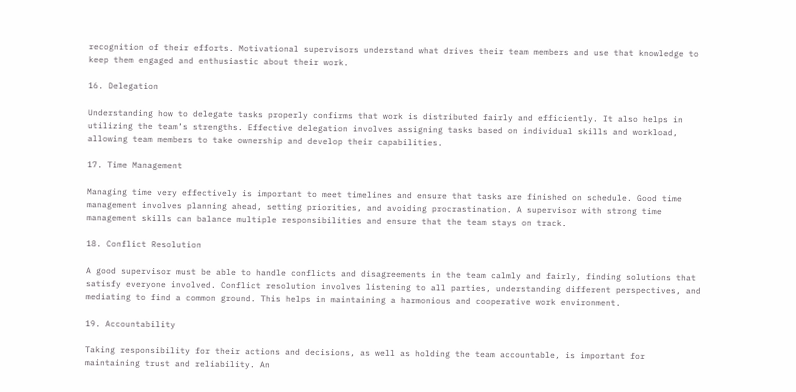recognition of their efforts. Motivational supervisors understand what drives their team members and use that knowledge to keep them engaged and enthusiastic about their work.

16. Delegation

Understanding how to delegate tasks properly confirms that work is distributed fairly and efficiently. It also helps in utilizing the team’s strengths. Effective delegation involves assigning tasks based on individual skills and workload, allowing team members to take ownership and develop their capabilities.

17. Time Management

Managing time very effectively is important to meet timelines and ensure that tasks are finished on schedule. Good time management involves planning ahead, setting priorities, and avoiding procrastination. A supervisor with strong time management skills can balance multiple responsibilities and ensure that the team stays on track.

18. Conflict Resolution

A good supervisor must be able to handle conflicts and disagreements in the team calmly and fairly, finding solutions that satisfy everyone involved. Conflict resolution involves listening to all parties, understanding different perspectives, and mediating to find a common ground. This helps in maintaining a harmonious and cooperative work environment.

19. Accountability

Taking responsibility for their actions and decisions, as well as holding the team accountable, is important for maintaining trust and reliability. An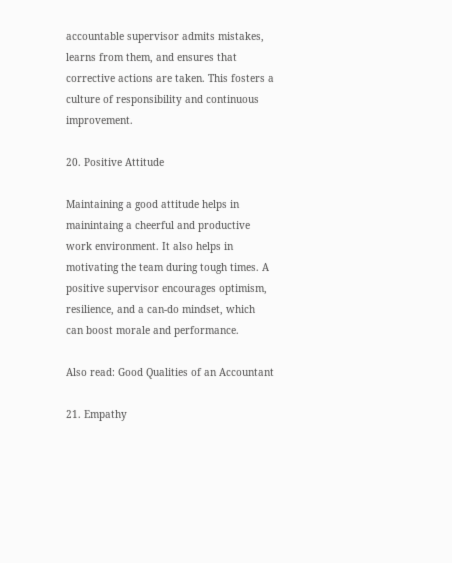accountable supervisor admits mistakes, learns from them, and ensures that corrective actions are taken. This fosters a culture of responsibility and continuous improvement.

20. Positive Attitude

Maintaining a good attitude helps in mainintaing a cheerful and productive work environment. It also helps in motivating the team during tough times. A positive supervisor encourages optimism, resilience, and a can-do mindset, which can boost morale and performance.

Also read: Good Qualities of an Accountant

21. Empathy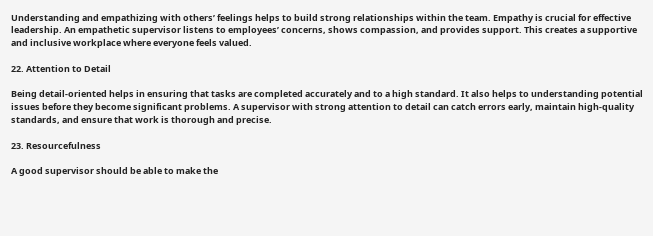Understanding and empathizing with others’ feelings helps to build strong relationships within the team. Empathy is crucial for effective leadership. An empathetic supervisor listens to employees’ concerns, shows compassion, and provides support. This creates a supportive and inclusive workplace where everyone feels valued.

22. Attention to Detail

Being detail-oriented helps in ensuring that tasks are completed accurately and to a high standard. It also helps to understanding potential issues before they become significant problems. A supervisor with strong attention to detail can catch errors early, maintain high-quality standards, and ensure that work is thorough and precise.

23. Resourcefulness

A good supervisor should be able to make the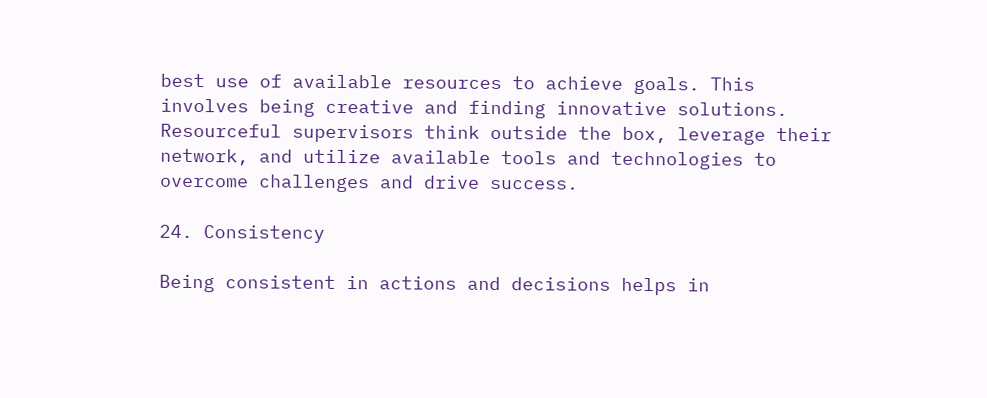best use of available resources to achieve goals. This involves being creative and finding innovative solutions. Resourceful supervisors think outside the box, leverage their network, and utilize available tools and technologies to overcome challenges and drive success.

24. Consistency

Being consistent in actions and decisions helps in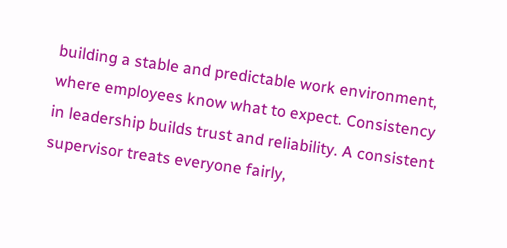building a stable and predictable work environment, where employees know what to expect. Consistency in leadership builds trust and reliability. A consistent supervisor treats everyone fairly,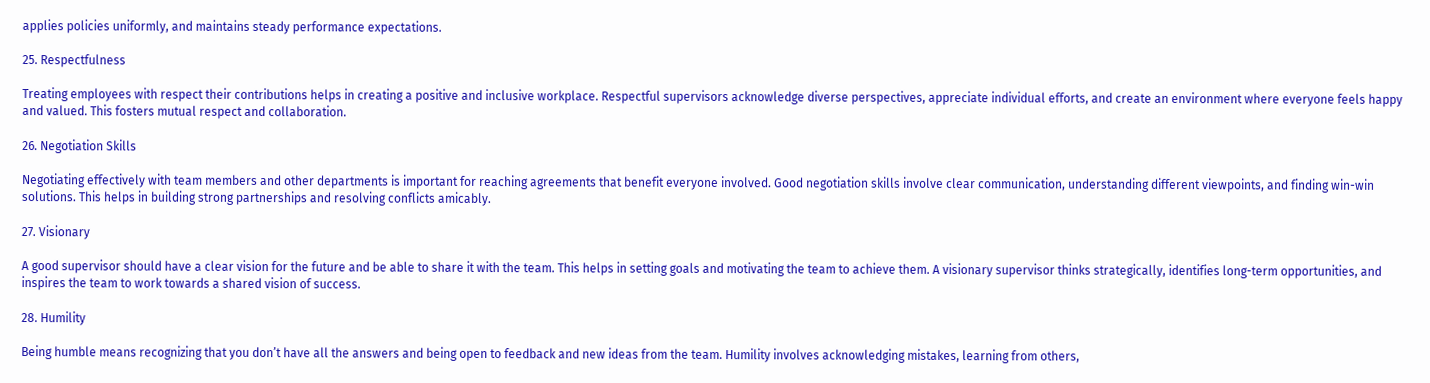applies policies uniformly, and maintains steady performance expectations.

25. Respectfulness

Treating employees with respect their contributions helps in creating a positive and inclusive workplace. Respectful supervisors acknowledge diverse perspectives, appreciate individual efforts, and create an environment where everyone feels happy and valued. This fosters mutual respect and collaboration.

26. Negotiation Skills

Negotiating effectively with team members and other departments is important for reaching agreements that benefit everyone involved. Good negotiation skills involve clear communication, understanding different viewpoints, and finding win-win solutions. This helps in building strong partnerships and resolving conflicts amicably.

27. Visionary

A good supervisor should have a clear vision for the future and be able to share it with the team. This helps in setting goals and motivating the team to achieve them. A visionary supervisor thinks strategically, identifies long-term opportunities, and inspires the team to work towards a shared vision of success.

28. Humility

Being humble means recognizing that you don’t have all the answers and being open to feedback and new ideas from the team. Humility involves acknowledging mistakes, learning from others,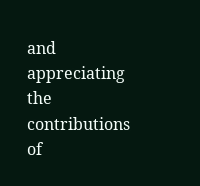and appreciating the contributions of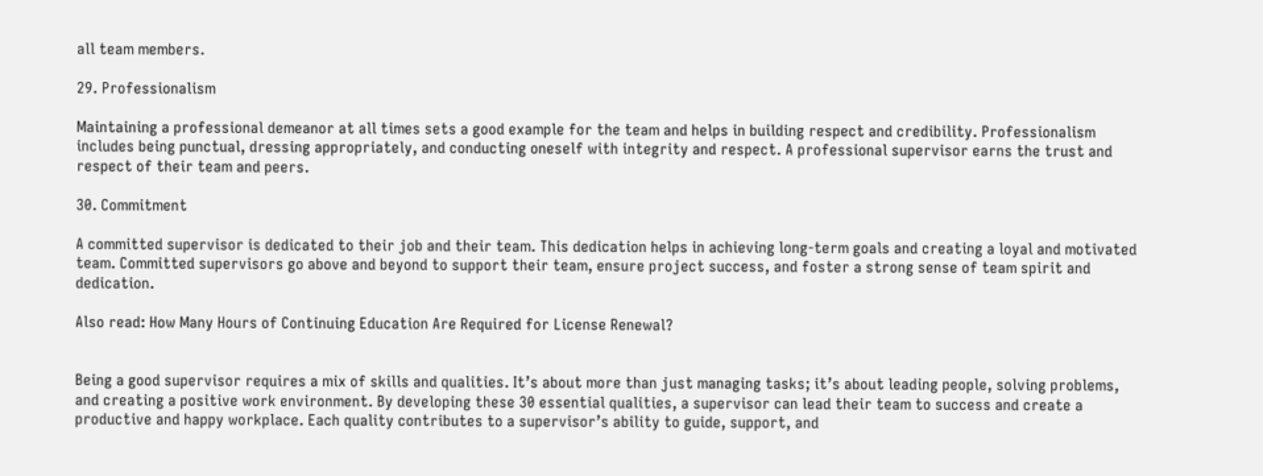all team members.

29. Professionalism

Maintaining a professional demeanor at all times sets a good example for the team and helps in building respect and credibility. Professionalism includes being punctual, dressing appropriately, and conducting oneself with integrity and respect. A professional supervisor earns the trust and respect of their team and peers.

30. Commitment

A committed supervisor is dedicated to their job and their team. This dedication helps in achieving long-term goals and creating a loyal and motivated team. Committed supervisors go above and beyond to support their team, ensure project success, and foster a strong sense of team spirit and dedication.

Also read: How Many Hours of Continuing Education Are Required for License Renewal?


Being a good supervisor requires a mix of skills and qualities. It’s about more than just managing tasks; it’s about leading people, solving problems, and creating a positive work environment. By developing these 30 essential qualities, a supervisor can lead their team to success and create a productive and happy workplace. Each quality contributes to a supervisor’s ability to guide, support, and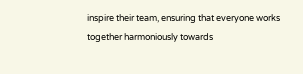inspire their team, ensuring that everyone works together harmoniously towards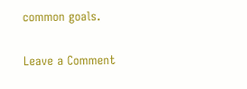common goals.

Leave a Comment